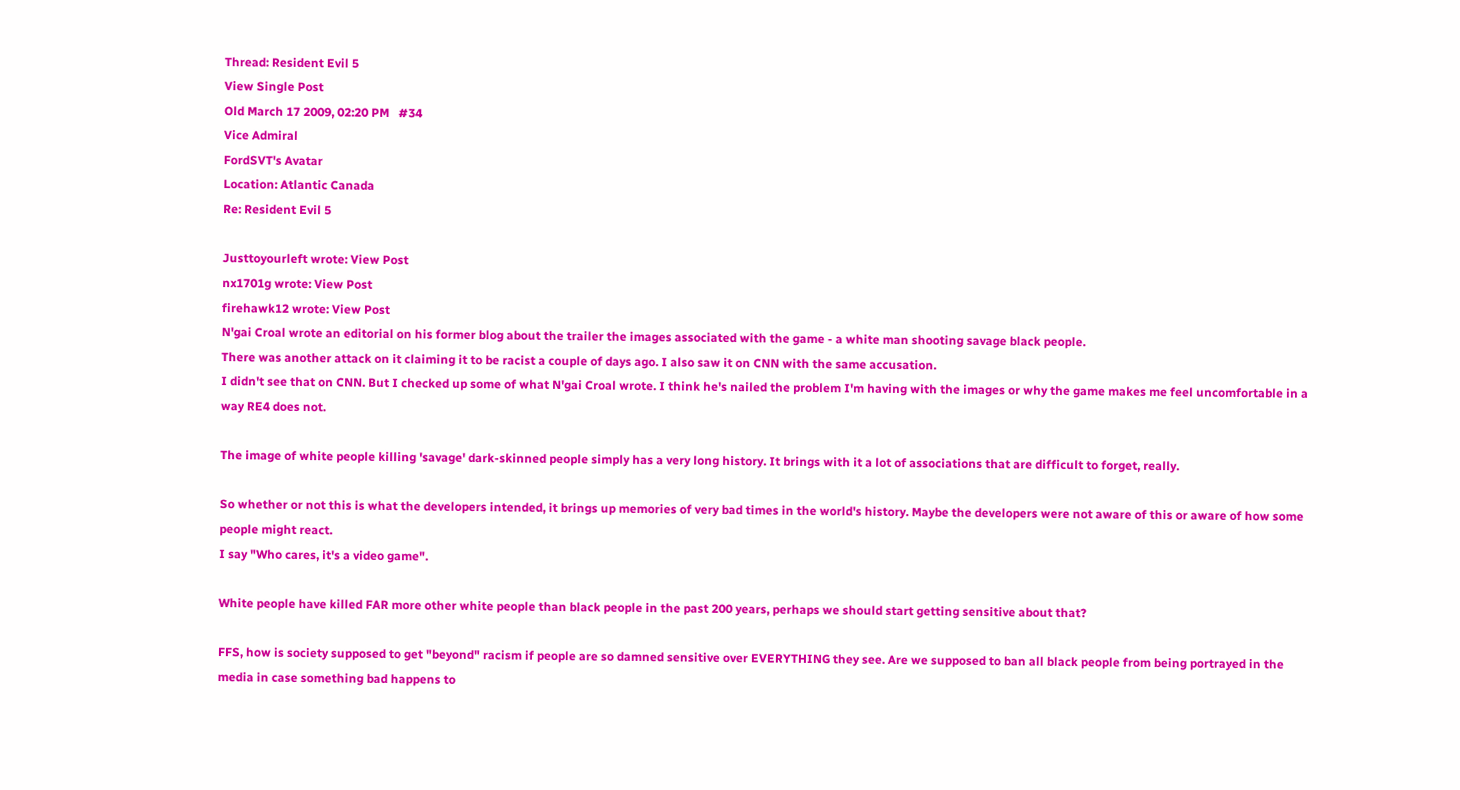Thread: Resident Evil 5
View Single Post
Old March 17 2009, 02:20 PM   #34
Vice Admiral
FordSVT's Avatar
Location: Atlantic Canada
Re: Resident Evil 5

Justtoyourleft wrote: View Post
nx1701g wrote: View Post
firehawk12 wrote: View Post
N'gai Croal wrote an editorial on his former blog about the trailer the images associated with the game - a white man shooting savage black people.
There was another attack on it claiming it to be racist a couple of days ago. I also saw it on CNN with the same accusation.
I didn't see that on CNN. But I checked up some of what N'gai Croal wrote. I think he's nailed the problem I'm having with the images or why the game makes me feel uncomfortable in a way RE4 does not.

The image of white people killing 'savage' dark-skinned people simply has a very long history. It brings with it a lot of associations that are difficult to forget, really.

So whether or not this is what the developers intended, it brings up memories of very bad times in the world's history. Maybe the developers were not aware of this or aware of how some people might react.
I say "Who cares, it's a video game".

White people have killed FAR more other white people than black people in the past 200 years, perhaps we should start getting sensitive about that?

FFS, how is society supposed to get "beyond" racism if people are so damned sensitive over EVERYTHING they see. Are we supposed to ban all black people from being portrayed in the media in case something bad happens to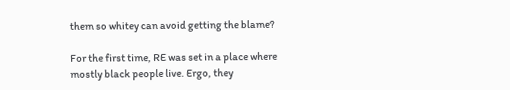them so whitey can avoid getting the blame?

For the first time, RE was set in a place where mostly black people live. Ergo, they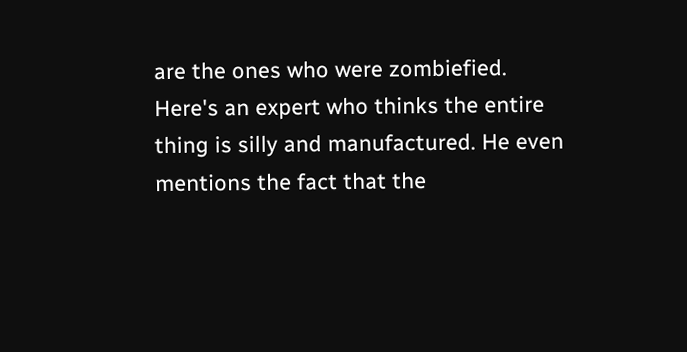are the ones who were zombiefied. Here's an expert who thinks the entire thing is silly and manufactured. He even mentions the fact that the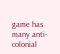game has many anti-colonial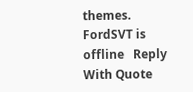themes.
FordSVT is offline   Reply With Quote